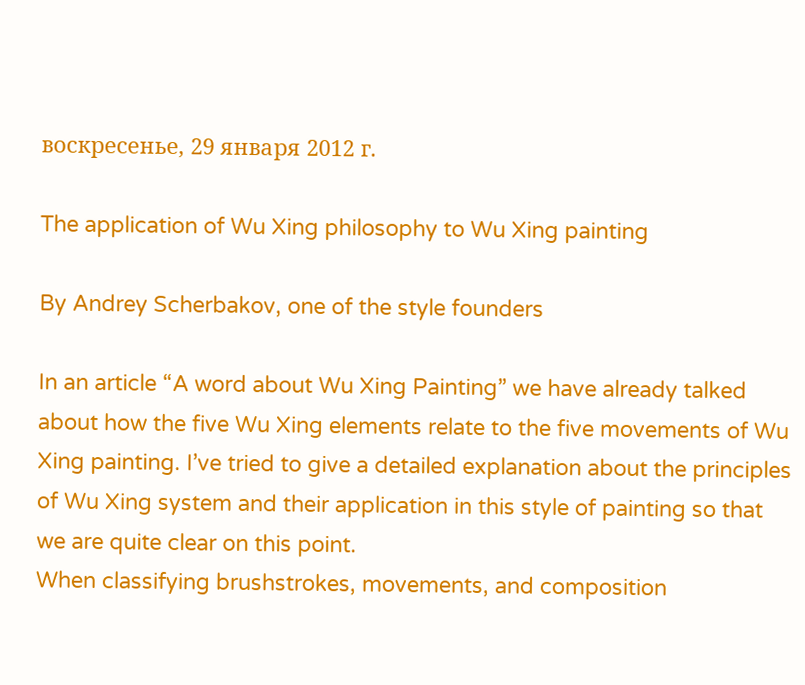воскресенье, 29 января 2012 г.

The application of Wu Xing philosophy to Wu Xing painting

By Andrey Scherbakov, one of the style founders

In an article “A word about Wu Xing Painting” we have already talked about how the five Wu Xing elements relate to the five movements of Wu Xing painting. I’ve tried to give a detailed explanation about the principles of Wu Xing system and their application in this style of painting so that we are quite clear on this point.
When classifying brushstrokes, movements, and composition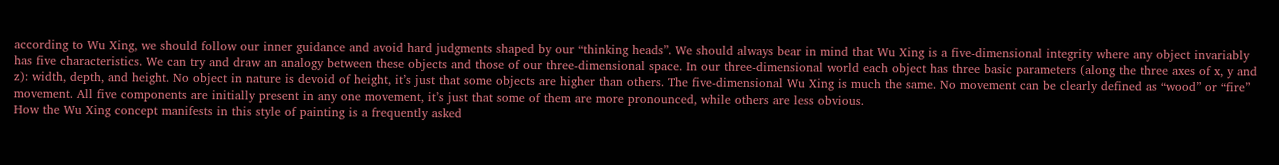according to Wu Xing, we should follow our inner guidance and avoid hard judgments shaped by our “thinking heads”. We should always bear in mind that Wu Xing is a five-dimensional integrity where any object invariably has five characteristics. We can try and draw an analogy between these objects and those of our three-dimensional space. In our three-dimensional world each object has three basic parameters (along the three axes of x, y and z): width, depth, and height. No object in nature is devoid of height, it’s just that some objects are higher than others. The five-dimensional Wu Xing is much the same. No movement can be clearly defined as “wood” or “fire” movement. All five components are initially present in any one movement, it’s just that some of them are more pronounced, while others are less obvious.
How the Wu Xing concept manifests in this style of painting is a frequently asked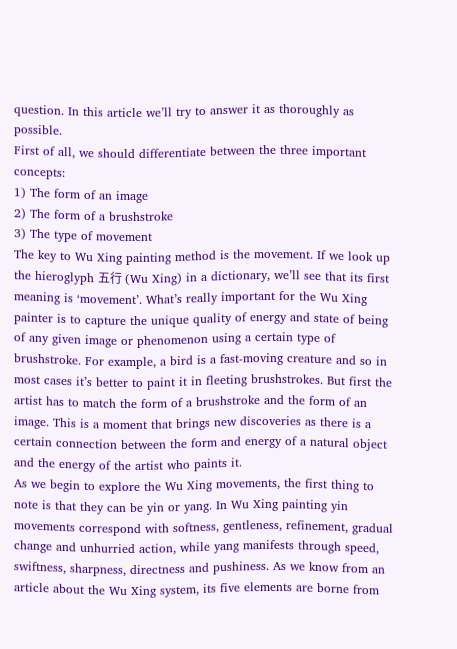question. In this article we’ll try to answer it as thoroughly as possible.
First of all, we should differentiate between the three important concepts:
1) The form of an image
2) The form of a brushstroke
3) The type of movement
The key to Wu Xing painting method is the movement. If we look up the hieroglyph 五行 (Wu Xing) in a dictionary, we’ll see that its first meaning is ‘movement’. What’s really important for the Wu Xing painter is to capture the unique quality of energy and state of being of any given image or phenomenon using a certain type of brushstroke. For example, a bird is a fast-moving creature and so in most cases it’s better to paint it in fleeting brushstrokes. But first the artist has to match the form of a brushstroke and the form of an image. This is a moment that brings new discoveries as there is a certain connection between the form and energy of a natural object and the energy of the artist who paints it.
As we begin to explore the Wu Xing movements, the first thing to note is that they can be yin or yang. In Wu Xing painting yin movements correspond with softness, gentleness, refinement, gradual change and unhurried action, while yang manifests through speed, swiftness, sharpness, directness and pushiness. As we know from an article about the Wu Xing system, its five elements are borne from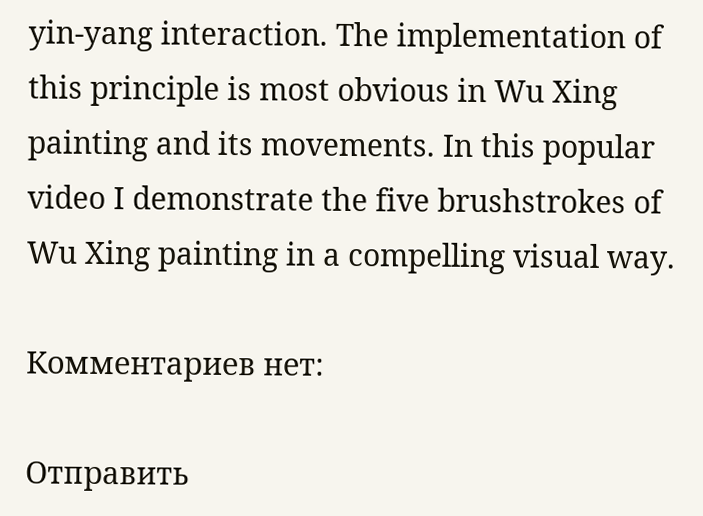yin-yang interaction. The implementation of this principle is most obvious in Wu Xing painting and its movements. In this popular video I demonstrate the five brushstrokes of Wu Xing painting in a compelling visual way.

Комментариев нет:

Отправить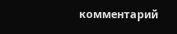комментарий